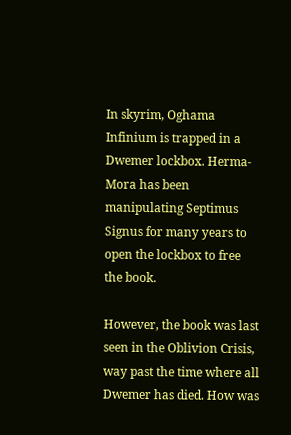In skyrim, Oghama Infinium is trapped in a Dwemer lockbox. Herma-Mora has been manipulating Septimus Signus for many years to open the lockbox to free the book.

However, the book was last seen in the Oblivion Crisis, way past the time where all Dwemer has died. How was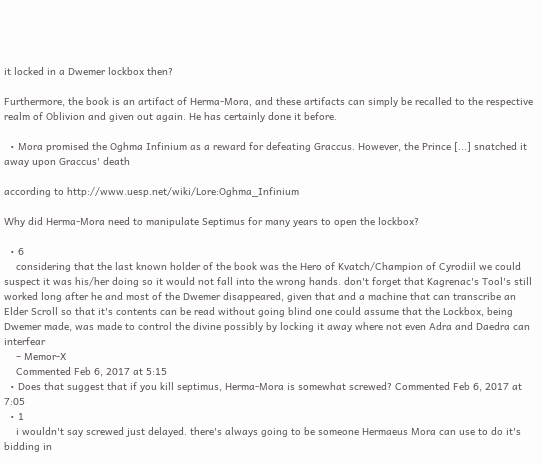it locked in a Dwemer lockbox then?

Furthermore, the book is an artifact of Herma-Mora, and these artifacts can simply be recalled to the respective realm of Oblivion and given out again. He has certainly done it before.

  • Mora promised the Oghma Infinium as a reward for defeating Graccus. However, the Prince [...] snatched it away upon Graccus' death

according to http://www.uesp.net/wiki/Lore:Oghma_Infinium

Why did Herma-Mora need to manipulate Septimus for many years to open the lockbox?

  • 6
    considering that the last known holder of the book was the Hero of Kvatch/Champion of Cyrodiil we could suspect it was his/her doing so it would not fall into the wrong hands. don't forget that Kagrenac's Tool's still worked long after he and most of the Dwemer disappeared, given that and a machine that can transcribe an Elder Scroll so that it's contents can be read without going blind one could assume that the Lockbox, being Dwemer made, was made to control the divine possibly by locking it away where not even Adra and Daedra can interfear
    – Memor-X
    Commented Feb 6, 2017 at 5:15
  • Does that suggest that if you kill septimus, Herma-Mora is somewhat screwed? Commented Feb 6, 2017 at 7:05
  • 1
    i wouldn't say screwed just delayed. there's always going to be someone Hermaeus Mora can use to do it's bidding in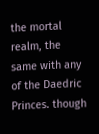the mortal realm, the same with any of the Daedric Princes. though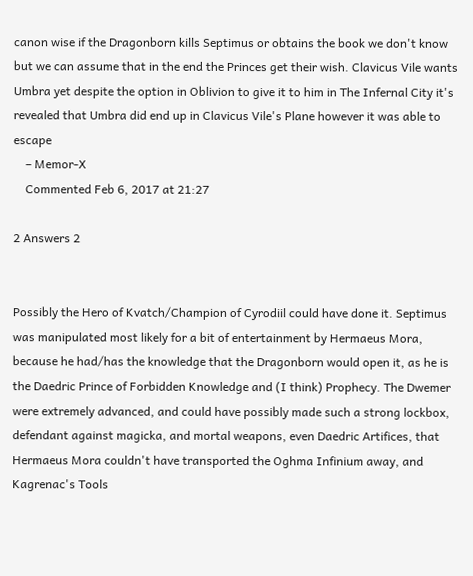canon wise if the Dragonborn kills Septimus or obtains the book we don't know but we can assume that in the end the Princes get their wish. Clavicus Vile wants Umbra yet despite the option in Oblivion to give it to him in The Infernal City it's revealed that Umbra did end up in Clavicus Vile's Plane however it was able to escape
    – Memor-X
    Commented Feb 6, 2017 at 21:27

2 Answers 2


Possibly the Hero of Kvatch/Champion of Cyrodiil could have done it. Septimus was manipulated most likely for a bit of entertainment by Hermaeus Mora, because he had/has the knowledge that the Dragonborn would open it, as he is the Daedric Prince of Forbidden Knowledge and (I think) Prophecy. The Dwemer were extremely advanced, and could have possibly made such a strong lockbox, defendant against magicka, and mortal weapons, even Daedric Artifices, that Hermaeus Mora couldn't have transported the Oghma Infinium away, and Kagrenac's Tools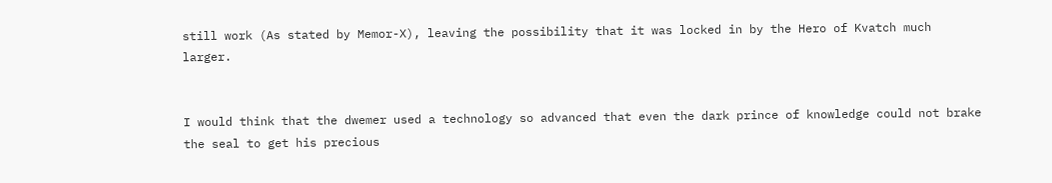still work (As stated by Memor-X), leaving the possibility that it was locked in by the Hero of Kvatch much larger.


I would think that the dwemer used a technology so advanced that even the dark prince of knowledge could not brake the seal to get his precious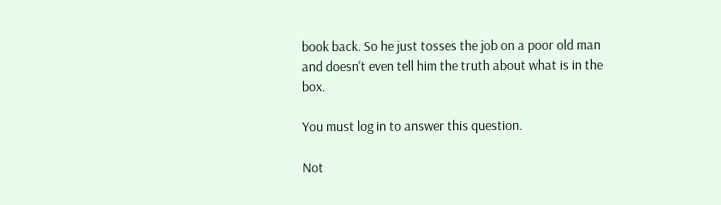book back. So he just tosses the job on a poor old man and doesn't even tell him the truth about what is in the box.

You must log in to answer this question.

Not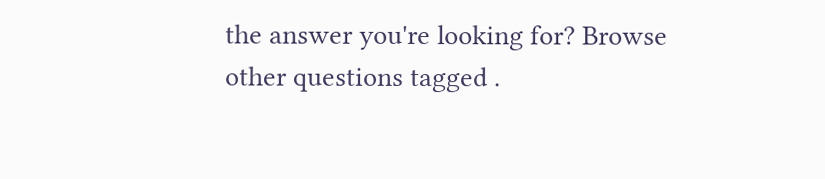the answer you're looking for? Browse other questions tagged .